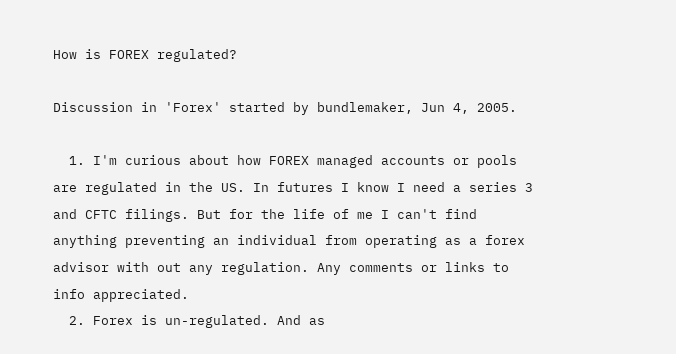How is FOREX regulated?

Discussion in 'Forex' started by bundlemaker, Jun 4, 2005.

  1. I'm curious about how FOREX managed accounts or pools are regulated in the US. In futures I know I need a series 3 and CFTC filings. But for the life of me I can't find anything preventing an individual from operating as a forex advisor with out any regulation. Any comments or links to info appreciated.
  2. Forex is un-regulated. And as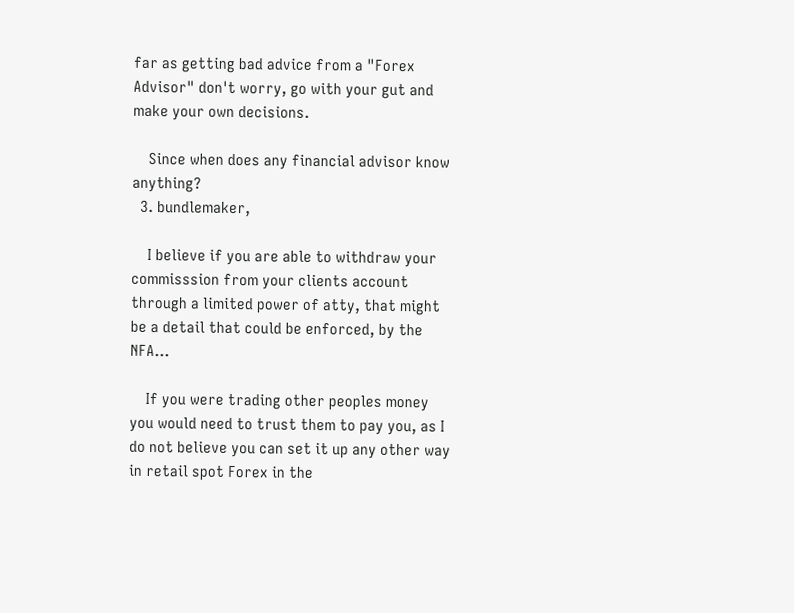far as getting bad advice from a "Forex Advisor" don't worry, go with your gut and make your own decisions.

    Since when does any financial advisor know anything?
  3. bundlemaker,

    I believe if you are able to withdraw your commisssion from your clients account through a limited power of atty, that might be a detail that could be enforced, by the NFA...

    If you were trading other peoples money you would need to trust them to pay you, as I do not believe you can set it up any other way in retail spot Forex in the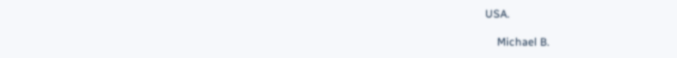USA.

    Michael B.